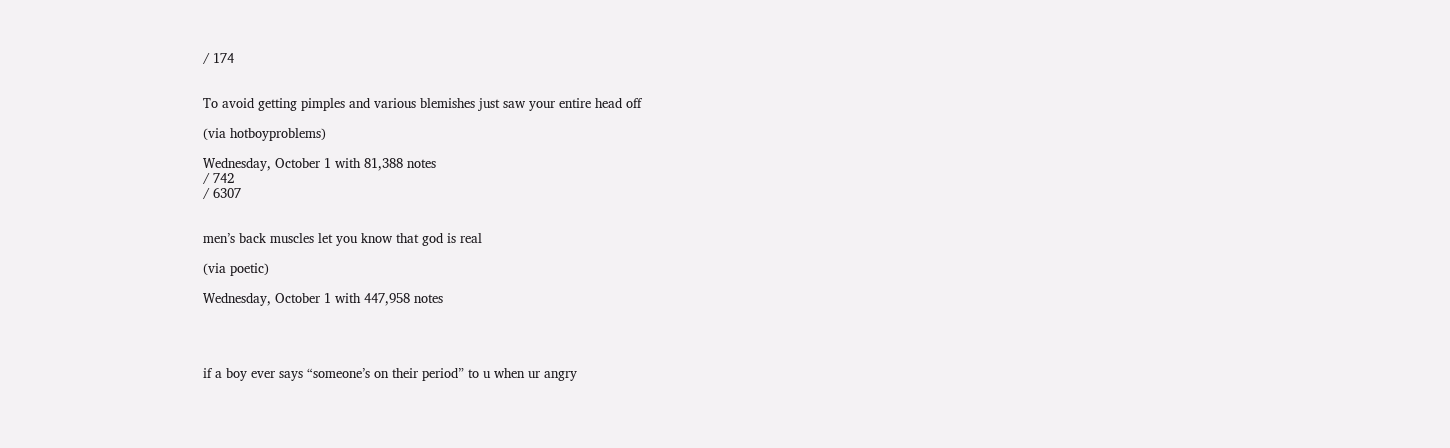/ 174


To avoid getting pimples and various blemishes just saw your entire head off

(via hotboyproblems)

Wednesday, October 1 with 81,388 notes
/ 742
/ 6307


men’s back muscles let you know that god is real

(via poetic)

Wednesday, October 1 with 447,958 notes




if a boy ever says “someone’s on their period” to u when ur angry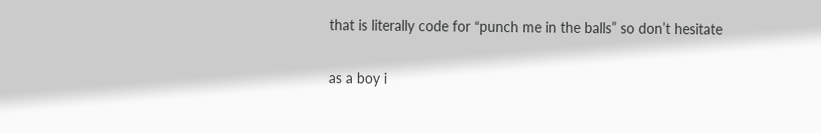that is literally code for “punch me in the balls” so don’t hesitate

as a boy i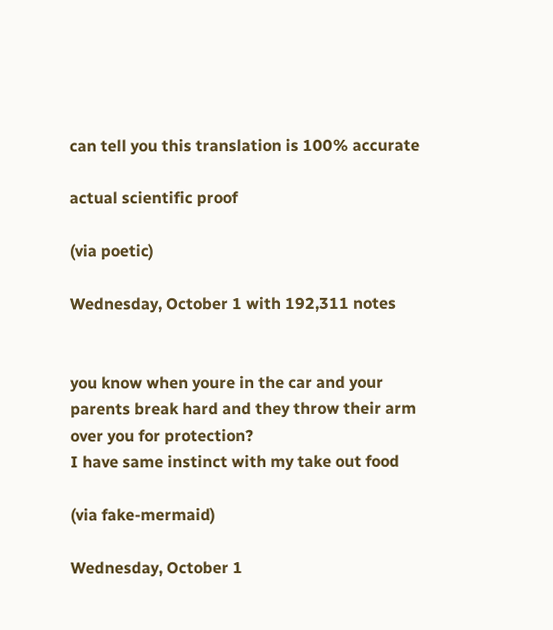can tell you this translation is 100% accurate

actual scientific proof

(via poetic)

Wednesday, October 1 with 192,311 notes


you know when youre in the car and your parents break hard and they throw their arm over you for protection?
I have same instinct with my take out food

(via fake-mermaid)

Wednesday, October 1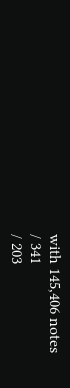with 145,406 notes
/ 341
/ 203